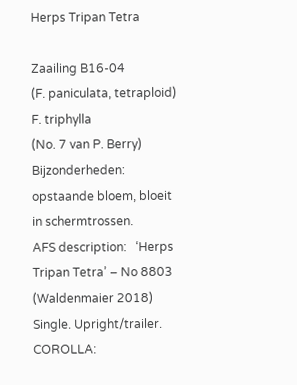Herps Tripan Tetra

Zaailing B16-04
(F. paniculata, tetraploid)
F. triphylla
(No. 7 van P. Berry)
Bijzonderheden: opstaande bloem, bloeit in schermtrossen.
AFS description:   ‘Herps Tripan Tetra’ – No 8803 (Waldenmaier 2018) Single. Upright/trailer. COROLLA: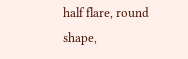half flare, round shape,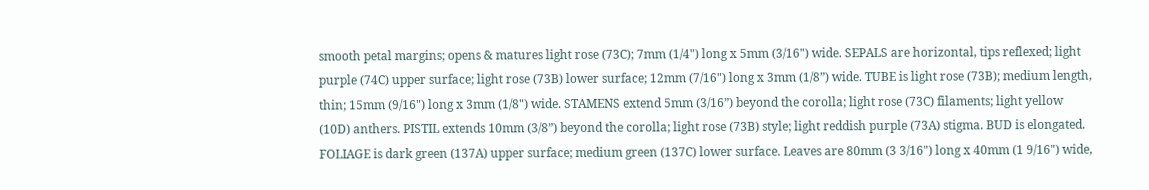smooth petal margins; opens & matures light rose (73C); 7mm (1/4") long x 5mm (3/16") wide. SEPALS are horizontal, tips reflexed; light purple (74C) upper surface; light rose (73B) lower surface; 12mm (7/16") long x 3mm (1/8”) wide. TUBE is light rose (73B); medium length, thin; 15mm (9/16") long x 3mm (1/8") wide. STAMENS extend 5mm (3/16”) beyond the corolla; light rose (73C) filaments; light yellow (10D) anthers. PISTIL extends 10mm (3/8”) beyond the corolla; light rose (73B) style; light reddish purple (73A) stigma. BUD is elongated. FOLIAGE is dark green (137A) upper surface; medium green (137C) lower surface. Leaves are 80mm (3 3/16") long x 40mm (1 9/16") wide,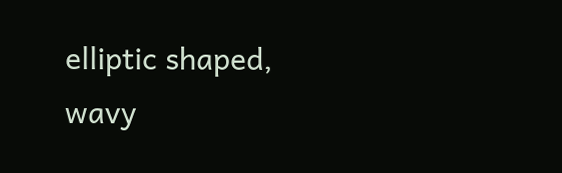elliptic shaped, wavy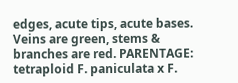edges, acute tips, acute bases. Veins are green, stems & branches are red. PARENTAGE: tetraploid F. paniculata x F.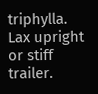triphylla. Lax upright or stiff trailer.